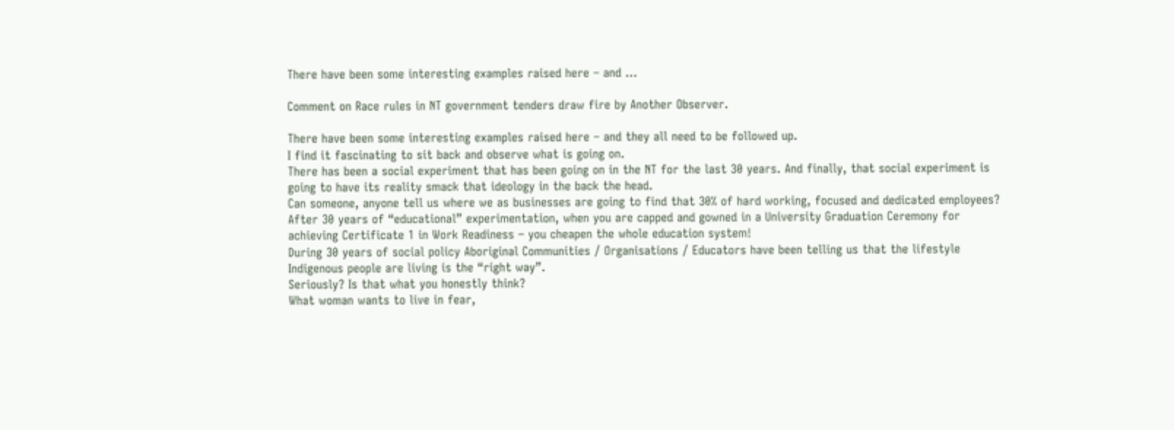There have been some interesting examples raised here – and …

Comment on Race rules in NT government tenders draw fire by Another Observer.

There have been some interesting examples raised here – and they all need to be followed up.
I find it fascinating to sit back and observe what is going on.
There has been a social experiment that has been going on in the NT for the last 30 years. And finally, that social experiment is going to have its reality smack that ideology in the back the head.
Can someone, anyone tell us where we as businesses are going to find that 30% of hard working, focused and dedicated employees? After 30 years of “educational” experimentation, when you are capped and gowned in a University Graduation Ceremony for achieving Certificate 1 in Work Readiness – you cheapen the whole education system!
During 30 years of social policy Aboriginal Communities / Organisations / Educators have been telling us that the lifestyle Indigenous people are living is the “right way”.
Seriously? Is that what you honestly think?
What woman wants to live in fear,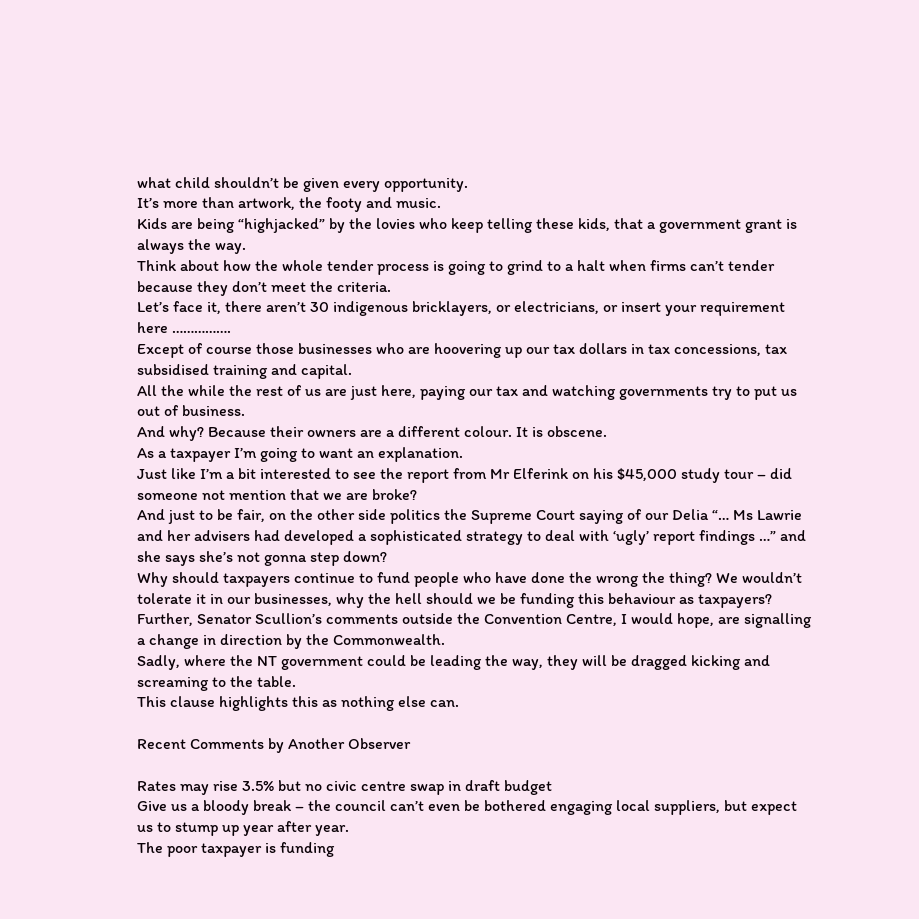what child shouldn’t be given every opportunity.
It’s more than artwork, the footy and music.
Kids are being “highjacked” by the lovies who keep telling these kids, that a government grant is always the way.
Think about how the whole tender process is going to grind to a halt when firms can’t tender because they don’t meet the criteria.
Let’s face it, there aren’t 30 indigenous bricklayers, or electricians, or insert your requirement here …………….
Except of course those businesses who are hoovering up our tax dollars in tax concessions, tax subsidised training and capital.
All the while the rest of us are just here, paying our tax and watching governments try to put us out of business.
And why? Because their owners are a different colour. It is obscene.
As a taxpayer I’m going to want an explanation.
Just like I’m a bit interested to see the report from Mr Elferink on his $45,000 study tour – did someone not mention that we are broke?
And just to be fair, on the other side politics the Supreme Court saying of our Delia “… Ms Lawrie and her advisers had developed a sophisticated strategy to deal with ‘ugly’ report findings …” and she says she’s not gonna step down?
Why should taxpayers continue to fund people who have done the wrong the thing? We wouldn’t tolerate it in our businesses, why the hell should we be funding this behaviour as taxpayers?
Further, Senator Scullion’s comments outside the Convention Centre, I would hope, are signalling a change in direction by the Commonwealth.
Sadly, where the NT government could be leading the way, they will be dragged kicking and screaming to the table.
This clause highlights this as nothing else can.

Recent Comments by Another Observer

Rates may rise 3.5% but no civic centre swap in draft budget
Give us a bloody break – the council can’t even be bothered engaging local suppliers, but expect us to stump up year after year.
The poor taxpayer is funding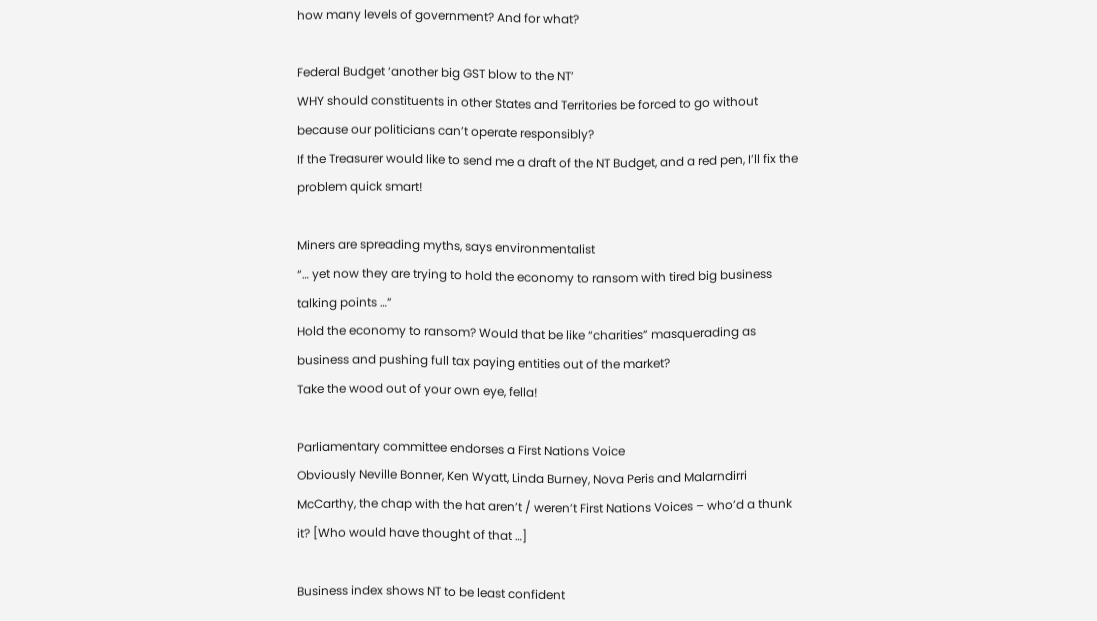how many levels of government? And for what?

Federal Budget ‘another big GST blow to the NT’
WHY should constituents in other States and Territories be forced to go without because our politicians can’t operate responsibly?
If the Treasurer would like to send me a draft of the NT Budget, and a red pen, I’ll fix the problem quick smart!

Miners are spreading myths, says environmentalist
“… yet now they are trying to hold the economy to ransom with tired big business talking points …”
Hold the economy to ransom? Would that be like “charities” masquerading as business and pushing full tax paying entities out of the market?
Take the wood out of your own eye, fella!

Parliamentary committee endorses a First Nations Voice
Obviously Neville Bonner, Ken Wyatt, Linda Burney, Nova Peris and Malarndirri McCarthy, the chap with the hat aren’t / weren’t First Nations Voices – who’d a thunk it? [Who would have thought of that …]

Business index shows NT to be least confident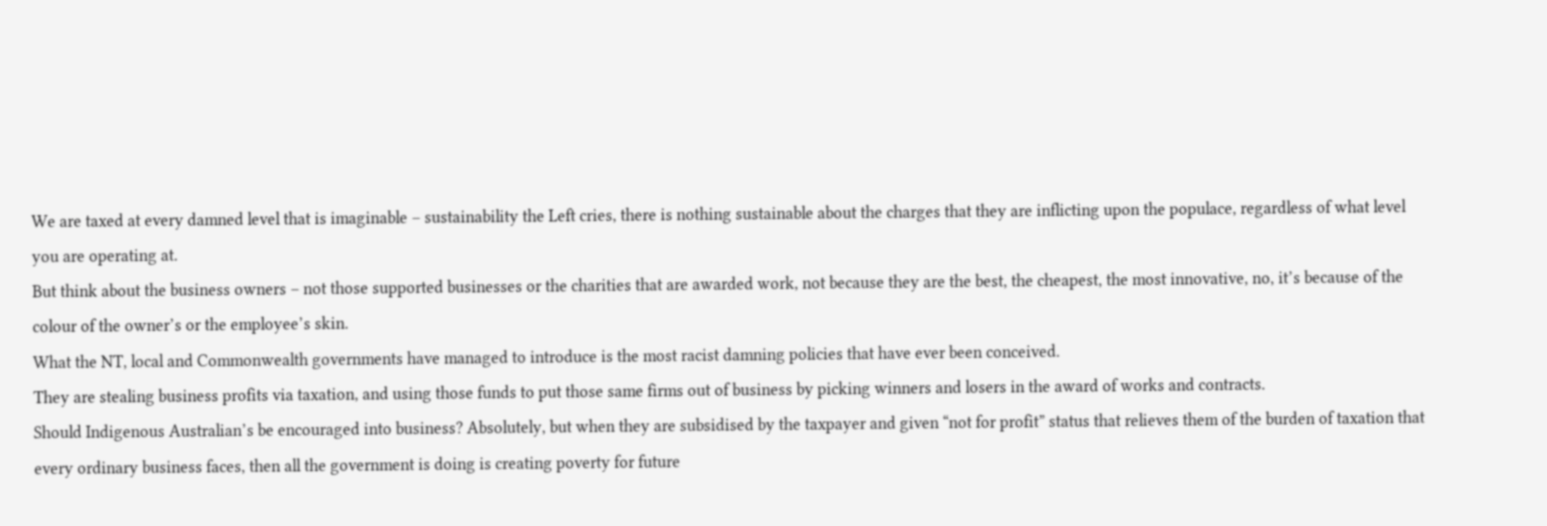We are taxed at every damned level that is imaginable – sustainability the Left cries, there is nothing sustainable about the charges that they are inflicting upon the populace, regardless of what level you are operating at.
But think about the business owners – not those supported businesses or the charities that are awarded work, not because they are the best, the cheapest, the most innovative, no, it’s because of the colour of the owner’s or the employee’s skin.
What the NT, local and Commonwealth governments have managed to introduce is the most racist damning policies that have ever been conceived.
They are stealing business profits via taxation, and using those funds to put those same firms out of business by picking winners and losers in the award of works and contracts.
Should Indigenous Australian’s be encouraged into business? Absolutely, but when they are subsidised by the taxpayer and given “not for profit” status that relieves them of the burden of taxation that every ordinary business faces, then all the government is doing is creating poverty for future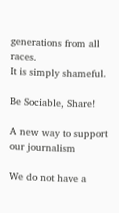generations from all races.
It is simply shameful.

Be Sociable, Share!

A new way to support our journalism

We do not have a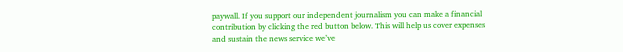paywall. If you support our independent journalism you can make a financial contribution by clicking the red button below. This will help us cover expenses and sustain the news service we’ve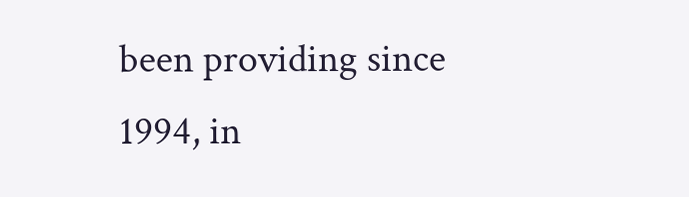been providing since 1994, in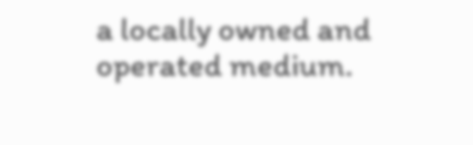a locally owned and operated medium.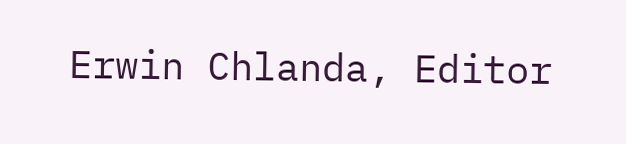Erwin Chlanda, Editor